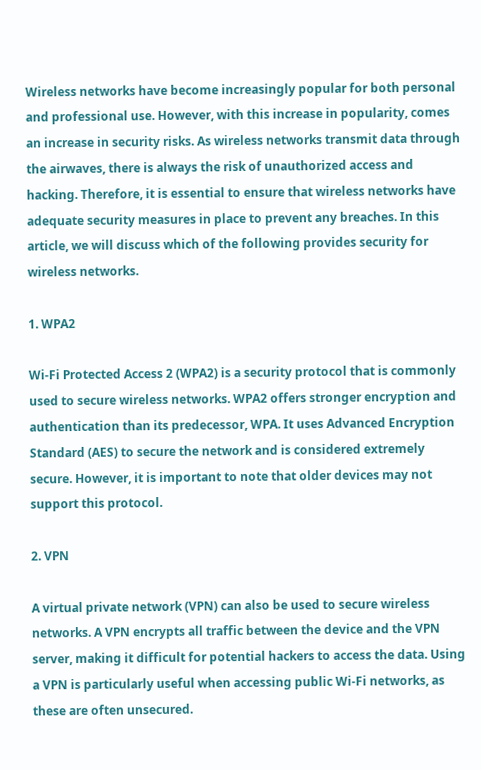Wireless networks have become increasingly popular for both personal and professional use. However, with this increase in popularity, comes an increase in security risks. As wireless networks transmit data through the airwaves, there is always the risk of unauthorized access and hacking. Therefore, it is essential to ensure that wireless networks have adequate security measures in place to prevent any breaches. In this article, we will discuss which of the following provides security for wireless networks.

1. WPA2

Wi-Fi Protected Access 2 (WPA2) is a security protocol that is commonly used to secure wireless networks. WPA2 offers stronger encryption and authentication than its predecessor, WPA. It uses Advanced Encryption Standard (AES) to secure the network and is considered extremely secure. However, it is important to note that older devices may not support this protocol.

2. VPN

A virtual private network (VPN) can also be used to secure wireless networks. A VPN encrypts all traffic between the device and the VPN server, making it difficult for potential hackers to access the data. Using a VPN is particularly useful when accessing public Wi-Fi networks, as these are often unsecured.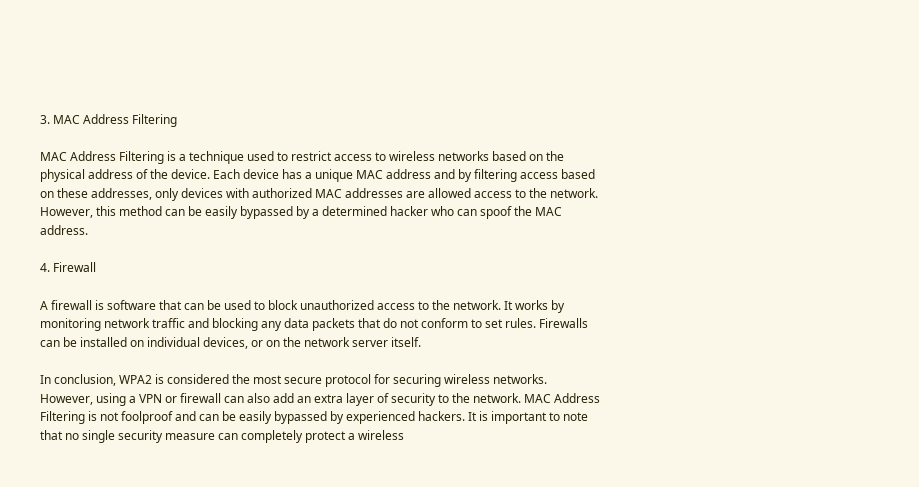3. MAC Address Filtering

MAC Address Filtering is a technique used to restrict access to wireless networks based on the physical address of the device. Each device has a unique MAC address and by filtering access based on these addresses, only devices with authorized MAC addresses are allowed access to the network. However, this method can be easily bypassed by a determined hacker who can spoof the MAC address.

4. Firewall

A firewall is software that can be used to block unauthorized access to the network. It works by monitoring network traffic and blocking any data packets that do not conform to set rules. Firewalls can be installed on individual devices, or on the network server itself.

In conclusion, WPA2 is considered the most secure protocol for securing wireless networks. However, using a VPN or firewall can also add an extra layer of security to the network. MAC Address Filtering is not foolproof and can be easily bypassed by experienced hackers. It is important to note that no single security measure can completely protect a wireless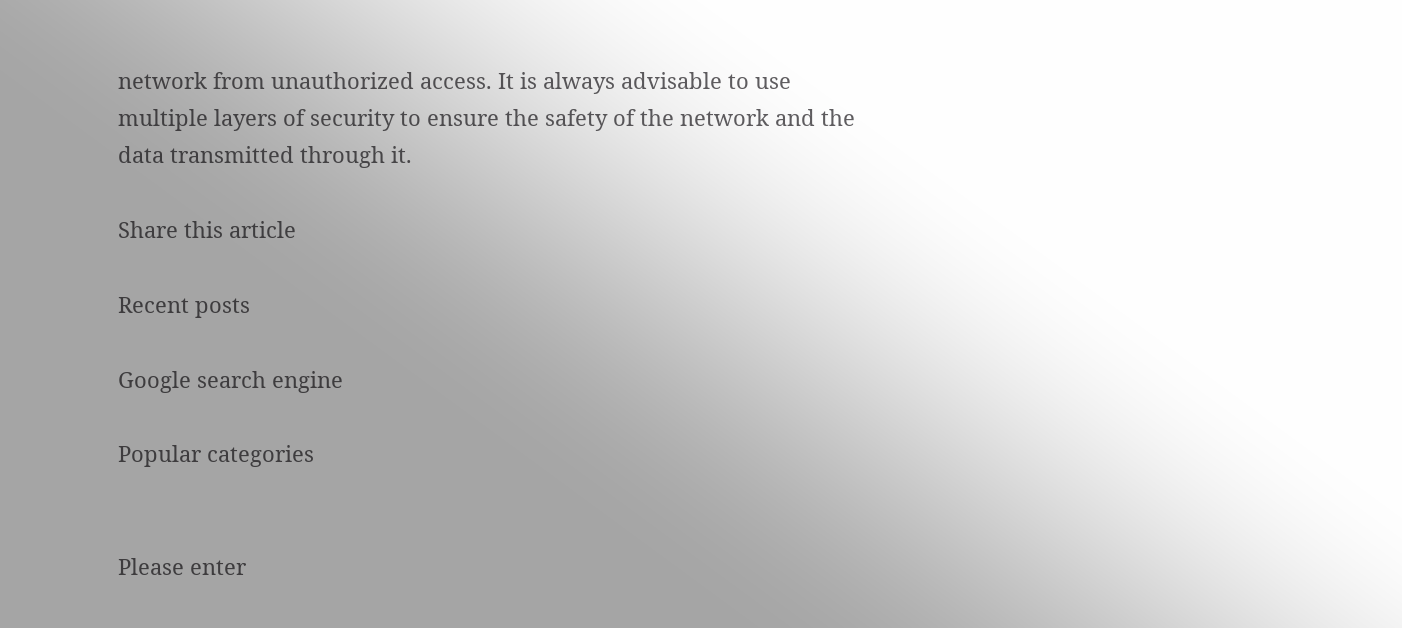network from unauthorized access. It is always advisable to use multiple layers of security to ensure the safety of the network and the data transmitted through it.

Share this article

Recent posts

Google search engine

Popular categories


Please enter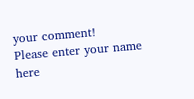your comment!
Please enter your name here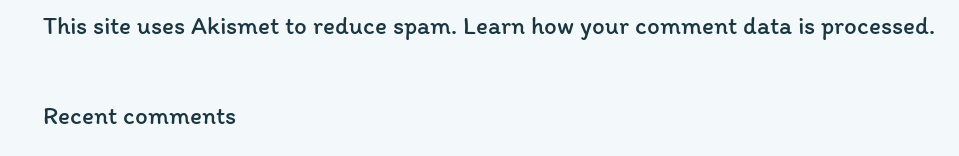This site uses Akismet to reduce spam. Learn how your comment data is processed.

Recent comments